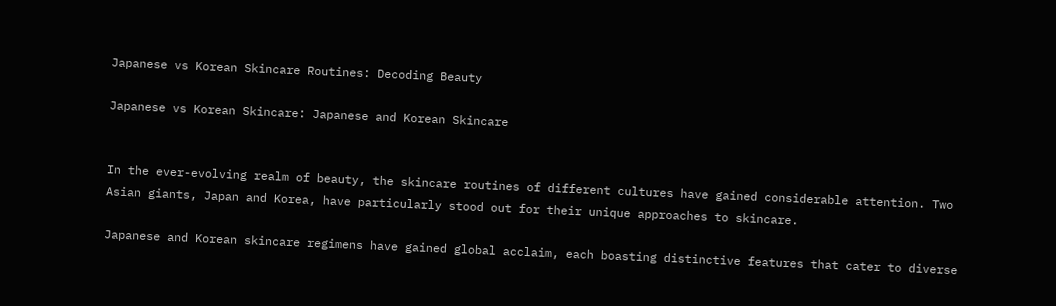Japanese vs Korean Skincare Routines: Decoding Beauty

Japanese vs Korean Skincare: Japanese and Korean Skincare


In the ever-evolving realm of beauty, the skincare routines of different cultures have gained considerable attention. Two Asian giants, Japan and Korea, have particularly stood out for their unique approaches to skincare.

Japanese and Korean skincare regimens have gained global acclaim, each boasting distinctive features that cater to diverse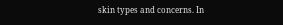skin types and concerns. In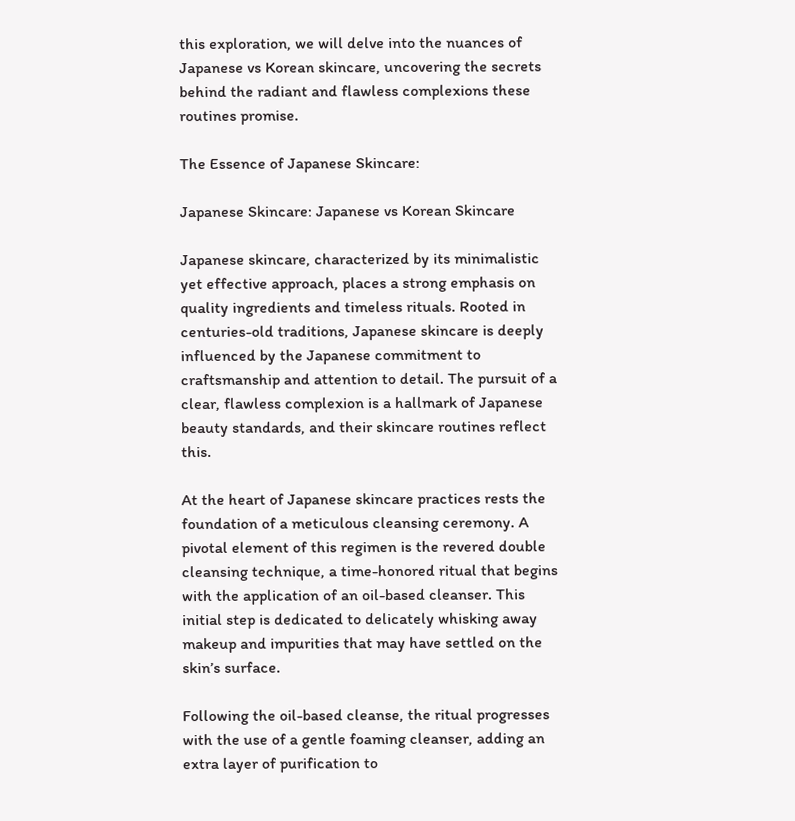this exploration, we will delve into the nuances of Japanese vs Korean skincare, uncovering the secrets behind the radiant and flawless complexions these routines promise.

The Essence of Japanese Skincare:

Japanese Skincare: Japanese vs Korean Skincare

Japanese skincare, characterized by its minimalistic yet effective approach, places a strong emphasis on quality ingredients and timeless rituals. Rooted in centuries-old traditions, Japanese skincare is deeply influenced by the Japanese commitment to craftsmanship and attention to detail. The pursuit of a clear, flawless complexion is a hallmark of Japanese beauty standards, and their skincare routines reflect this.

At the heart of Japanese skincare practices rests the foundation of a meticulous cleansing ceremony. A pivotal element of this regimen is the revered double cleansing technique, a time-honored ritual that begins with the application of an oil-based cleanser. This initial step is dedicated to delicately whisking away makeup and impurities that may have settled on the skin’s surface.

Following the oil-based cleanse, the ritual progresses with the use of a gentle foaming cleanser, adding an extra layer of purification to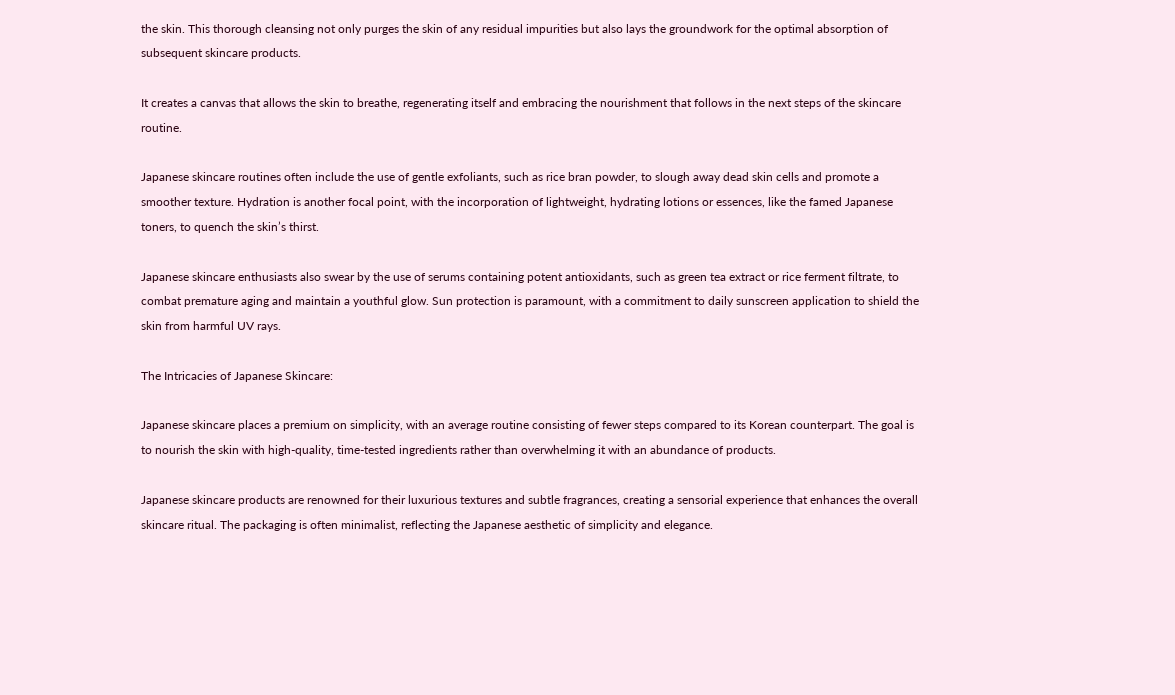the skin. This thorough cleansing not only purges the skin of any residual impurities but also lays the groundwork for the optimal absorption of subsequent skincare products.

It creates a canvas that allows the skin to breathe, regenerating itself and embracing the nourishment that follows in the next steps of the skincare routine.

Japanese skincare routines often include the use of gentle exfoliants, such as rice bran powder, to slough away dead skin cells and promote a smoother texture. Hydration is another focal point, with the incorporation of lightweight, hydrating lotions or essences, like the famed Japanese toners, to quench the skin’s thirst.

Japanese skincare enthusiasts also swear by the use of serums containing potent antioxidants, such as green tea extract or rice ferment filtrate, to combat premature aging and maintain a youthful glow. Sun protection is paramount, with a commitment to daily sunscreen application to shield the skin from harmful UV rays.

The Intricacies of Japanese Skincare:

Japanese skincare places a premium on simplicity, with an average routine consisting of fewer steps compared to its Korean counterpart. The goal is to nourish the skin with high-quality, time-tested ingredients rather than overwhelming it with an abundance of products.

Japanese skincare products are renowned for their luxurious textures and subtle fragrances, creating a sensorial experience that enhances the overall skincare ritual. The packaging is often minimalist, reflecting the Japanese aesthetic of simplicity and elegance.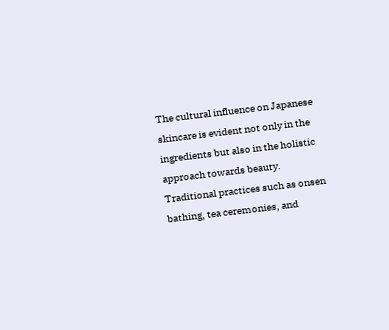The cultural influence on Japanese skincare is evident not only in the ingredients but also in the holistic approach towards beauty. Traditional practices such as onsen bathing, tea ceremonies, and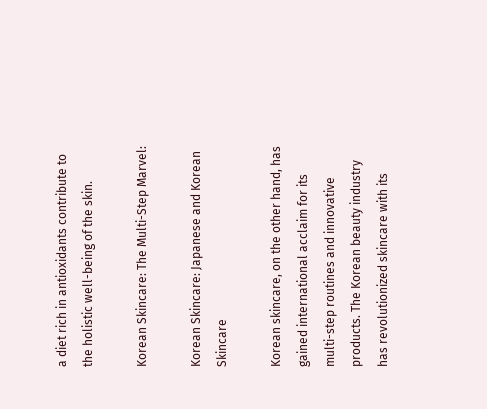a diet rich in antioxidants contribute to the holistic well-being of the skin.

Korean Skincare: The Multi-Step Marvel:

Korean Skincare: Japanese and Korean Skincare

Korean skincare, on the other hand, has gained international acclaim for its multi-step routines and innovative products. The Korean beauty industry has revolutionized skincare with its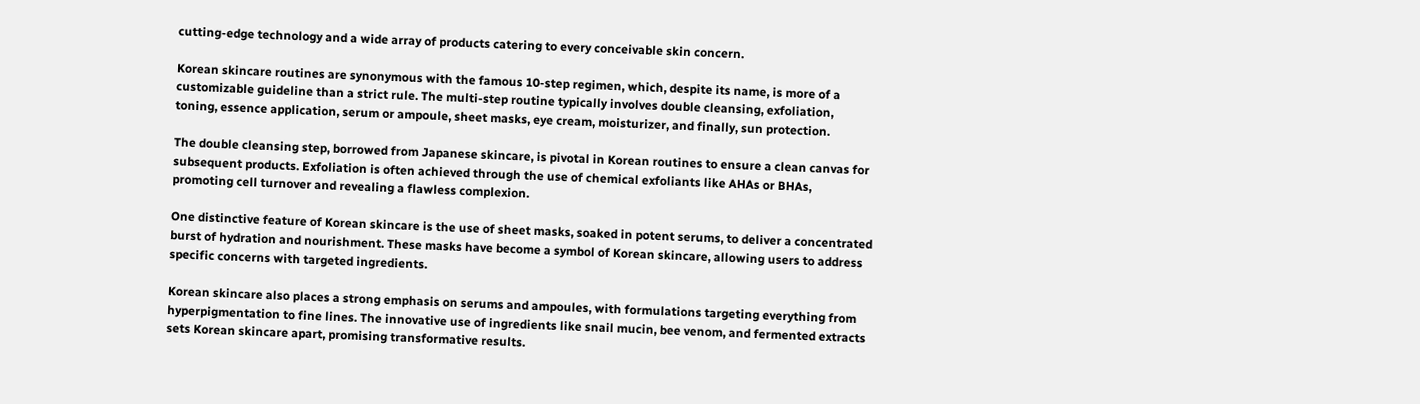cutting-edge technology and a wide array of products catering to every conceivable skin concern.

Korean skincare routines are synonymous with the famous 10-step regimen, which, despite its name, is more of a customizable guideline than a strict rule. The multi-step routine typically involves double cleansing, exfoliation, toning, essence application, serum or ampoule, sheet masks, eye cream, moisturizer, and finally, sun protection.

The double cleansing step, borrowed from Japanese skincare, is pivotal in Korean routines to ensure a clean canvas for subsequent products. Exfoliation is often achieved through the use of chemical exfoliants like AHAs or BHAs, promoting cell turnover and revealing a flawless complexion.

One distinctive feature of Korean skincare is the use of sheet masks, soaked in potent serums, to deliver a concentrated burst of hydration and nourishment. These masks have become a symbol of Korean skincare, allowing users to address specific concerns with targeted ingredients.

Korean skincare also places a strong emphasis on serums and ampoules, with formulations targeting everything from hyperpigmentation to fine lines. The innovative use of ingredients like snail mucin, bee venom, and fermented extracts sets Korean skincare apart, promising transformative results.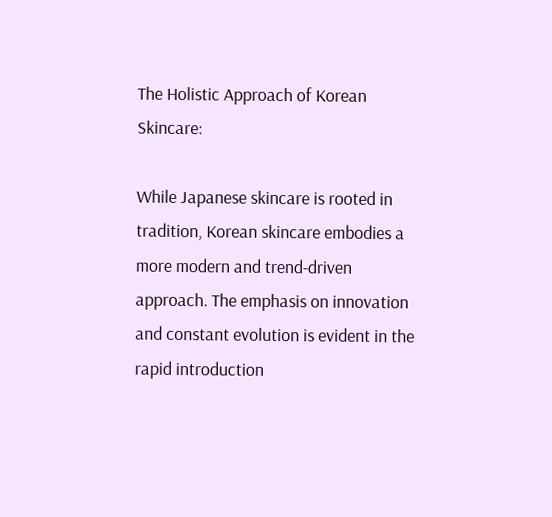The Holistic Approach of Korean Skincare:

While Japanese skincare is rooted in tradition, Korean skincare embodies a more modern and trend-driven approach. The emphasis on innovation and constant evolution is evident in the rapid introduction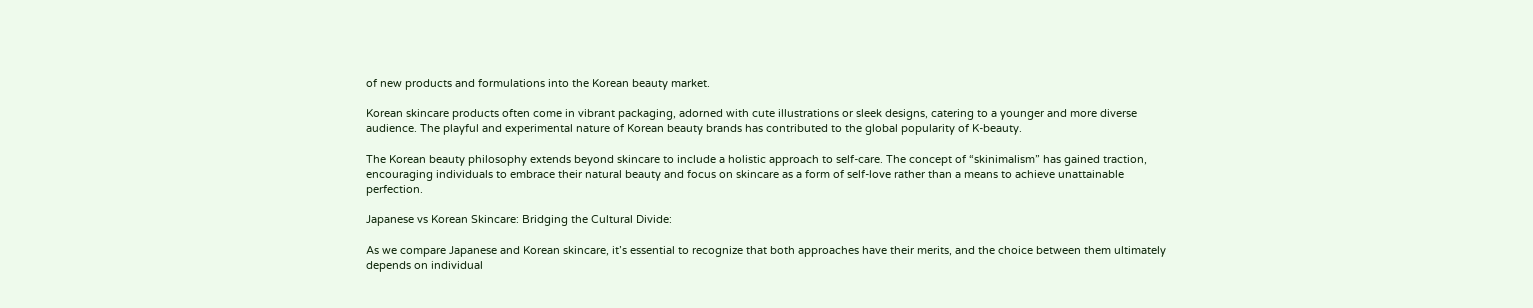of new products and formulations into the Korean beauty market.

Korean skincare products often come in vibrant packaging, adorned with cute illustrations or sleek designs, catering to a younger and more diverse audience. The playful and experimental nature of Korean beauty brands has contributed to the global popularity of K-beauty.

The Korean beauty philosophy extends beyond skincare to include a holistic approach to self-care. The concept of “skinimalism” has gained traction, encouraging individuals to embrace their natural beauty and focus on skincare as a form of self-love rather than a means to achieve unattainable perfection.

Japanese vs Korean Skincare: Bridging the Cultural Divide:

As we compare Japanese and Korean skincare, it’s essential to recognize that both approaches have their merits, and the choice between them ultimately depends on individual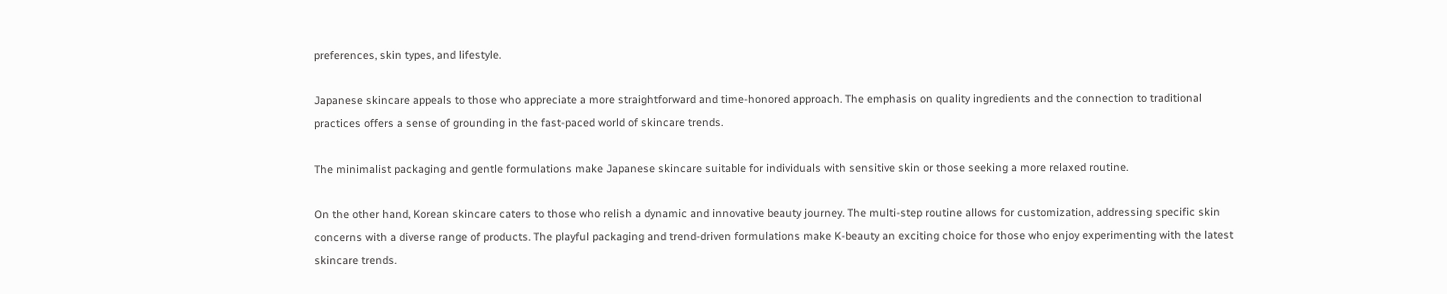preferences, skin types, and lifestyle.

Japanese skincare appeals to those who appreciate a more straightforward and time-honored approach. The emphasis on quality ingredients and the connection to traditional practices offers a sense of grounding in the fast-paced world of skincare trends.

The minimalist packaging and gentle formulations make Japanese skincare suitable for individuals with sensitive skin or those seeking a more relaxed routine.

On the other hand, Korean skincare caters to those who relish a dynamic and innovative beauty journey. The multi-step routine allows for customization, addressing specific skin concerns with a diverse range of products. The playful packaging and trend-driven formulations make K-beauty an exciting choice for those who enjoy experimenting with the latest skincare trends.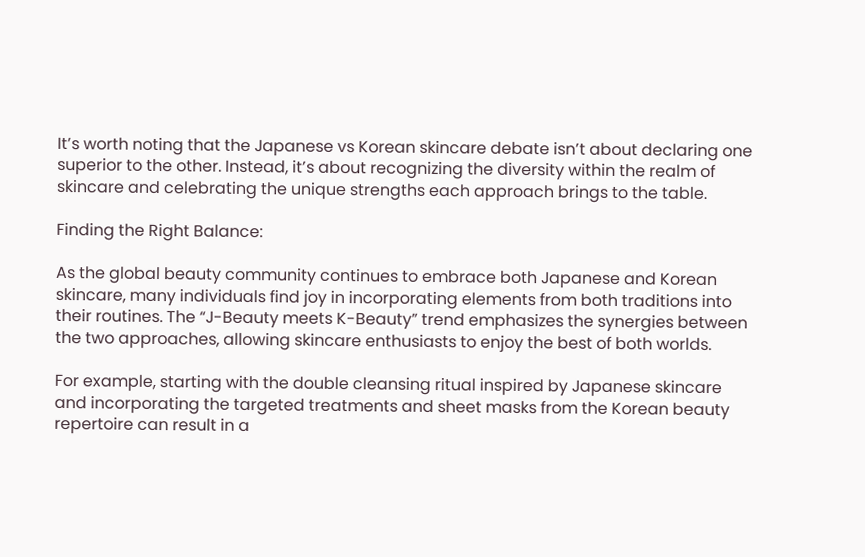It’s worth noting that the Japanese vs Korean skincare debate isn’t about declaring one superior to the other. Instead, it’s about recognizing the diversity within the realm of skincare and celebrating the unique strengths each approach brings to the table.

Finding the Right Balance:

As the global beauty community continues to embrace both Japanese and Korean skincare, many individuals find joy in incorporating elements from both traditions into their routines. The “J-Beauty meets K-Beauty” trend emphasizes the synergies between the two approaches, allowing skincare enthusiasts to enjoy the best of both worlds.

For example, starting with the double cleansing ritual inspired by Japanese skincare and incorporating the targeted treatments and sheet masks from the Korean beauty repertoire can result in a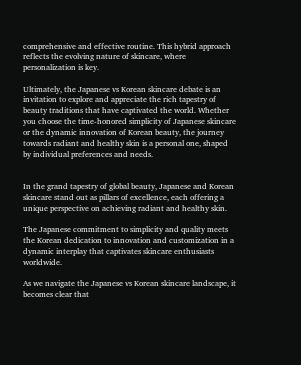comprehensive and effective routine. This hybrid approach reflects the evolving nature of skincare, where personalization is key.

Ultimately, the Japanese vs Korean skincare debate is an invitation to explore and appreciate the rich tapestry of beauty traditions that have captivated the world. Whether you choose the time-honored simplicity of Japanese skincare or the dynamic innovation of Korean beauty, the journey towards radiant and healthy skin is a personal one, shaped by individual preferences and needs.


In the grand tapestry of global beauty, Japanese and Korean skincare stand out as pillars of excellence, each offering a unique perspective on achieving radiant and healthy skin.

The Japanese commitment to simplicity and quality meets the Korean dedication to innovation and customization in a dynamic interplay that captivates skincare enthusiasts worldwide.

As we navigate the Japanese vs Korean skincare landscape, it becomes clear that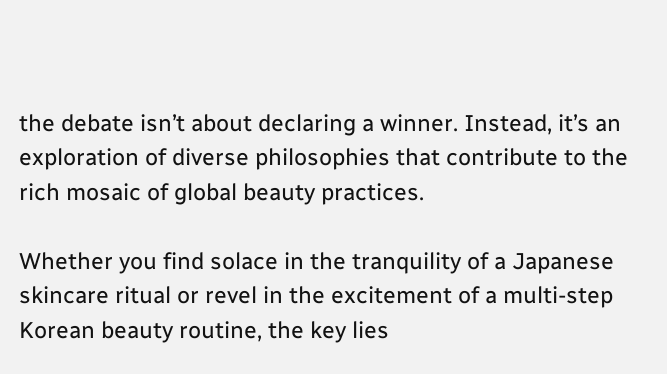the debate isn’t about declaring a winner. Instead, it’s an exploration of diverse philosophies that contribute to the rich mosaic of global beauty practices.

Whether you find solace in the tranquility of a Japanese skincare ritual or revel in the excitement of a multi-step Korean beauty routine, the key lies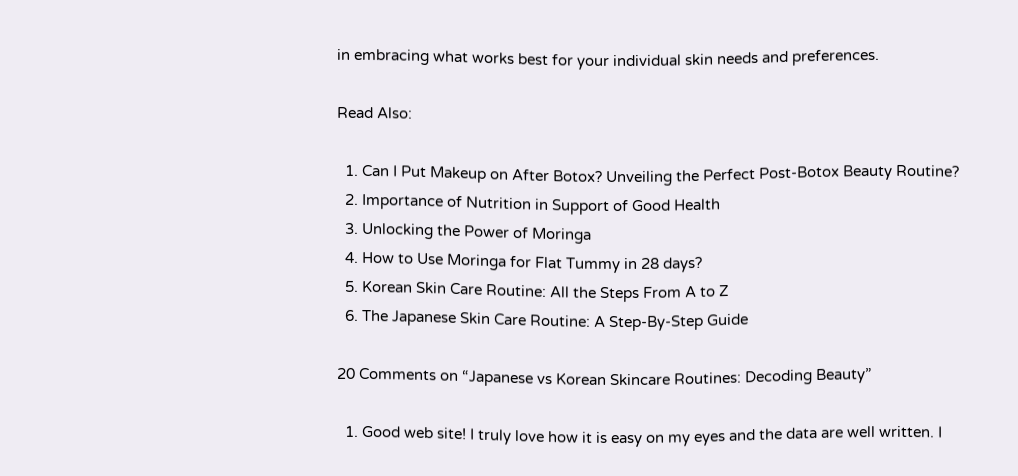in embracing what works best for your individual skin needs and preferences.

Read Also:

  1. Can I Put Makeup on After Botox? Unveiling the Perfect Post-Botox Beauty Routine?
  2. Importance of Nutrition in Support of Good Health
  3. Unlocking the Power of Moringa
  4. How to Use Moringa for Flat Tummy in 28 days?
  5. Korean Skin Care Routine: All the Steps From A to Z
  6. The Japanese Skin Care Routine: A Step-By-Step Guide

20 Comments on “Japanese vs Korean Skincare Routines: Decoding Beauty”

  1. Good web site! I truly love how it is easy on my eyes and the data are well written. I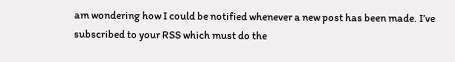am wondering how I could be notified whenever a new post has been made. I’ve subscribed to your RSS which must do the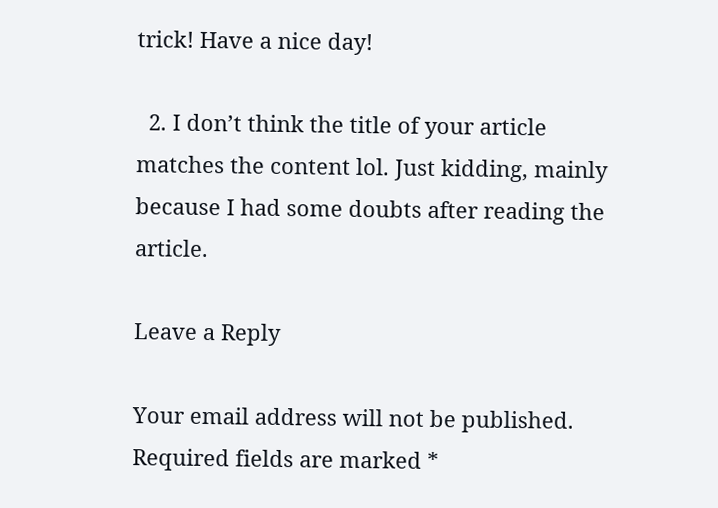trick! Have a nice day!

  2. I don’t think the title of your article matches the content lol. Just kidding, mainly because I had some doubts after reading the article.

Leave a Reply

Your email address will not be published. Required fields are marked *